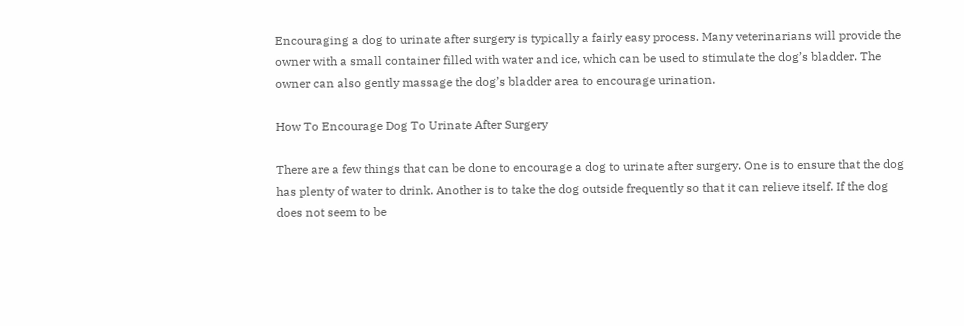Encouraging a dog to urinate after surgery is typically a fairly easy process. Many veterinarians will provide the owner with a small container filled with water and ice, which can be used to stimulate the dog’s bladder. The owner can also gently massage the dog’s bladder area to encourage urination.

How To Encourage Dog To Urinate After Surgery

There are a few things that can be done to encourage a dog to urinate after surgery. One is to ensure that the dog has plenty of water to drink. Another is to take the dog outside frequently so that it can relieve itself. If the dog does not seem to be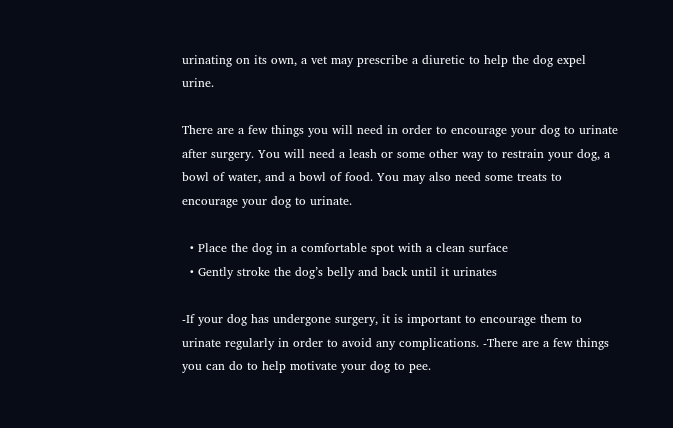urinating on its own, a vet may prescribe a diuretic to help the dog expel urine.

There are a few things you will need in order to encourage your dog to urinate after surgery. You will need a leash or some other way to restrain your dog, a bowl of water, and a bowl of food. You may also need some treats to encourage your dog to urinate.

  • Place the dog in a comfortable spot with a clean surface
  • Gently stroke the dog’s belly and back until it urinates

-If your dog has undergone surgery, it is important to encourage them to urinate regularly in order to avoid any complications. -There are a few things you can do to help motivate your dog to pee.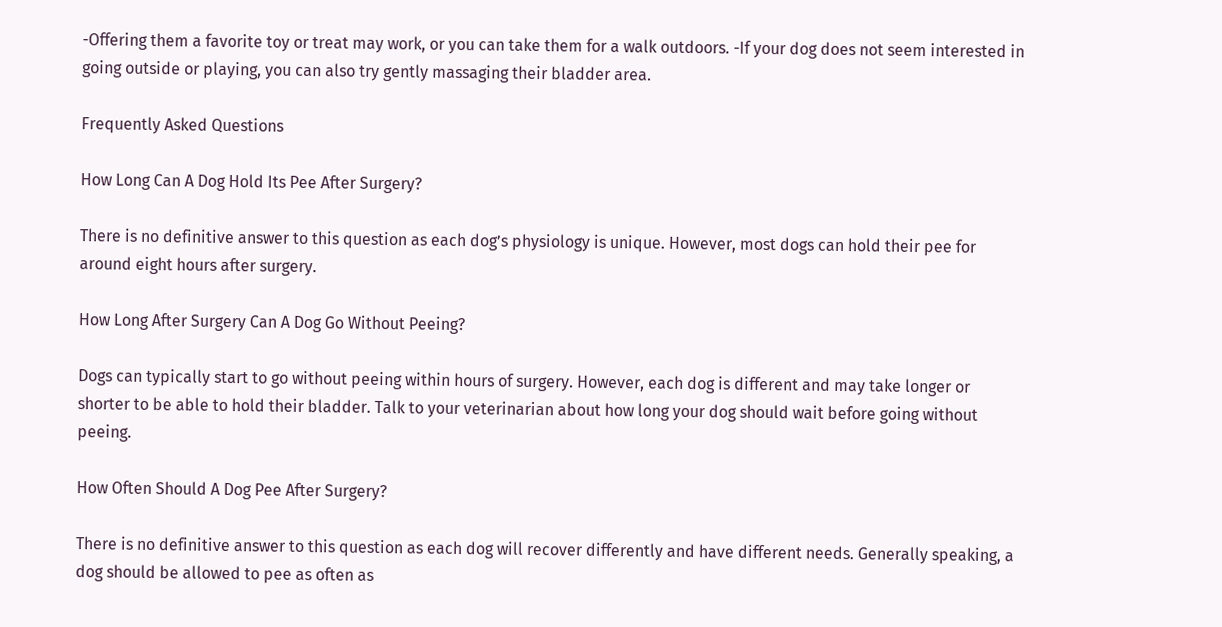-Offering them a favorite toy or treat may work, or you can take them for a walk outdoors. -If your dog does not seem interested in going outside or playing, you can also try gently massaging their bladder area.

Frequently Asked Questions

How Long Can A Dog Hold Its Pee After Surgery?

There is no definitive answer to this question as each dog’s physiology is unique. However, most dogs can hold their pee for around eight hours after surgery.

How Long After Surgery Can A Dog Go Without Peeing?

Dogs can typically start to go without peeing within hours of surgery. However, each dog is different and may take longer or shorter to be able to hold their bladder. Talk to your veterinarian about how long your dog should wait before going without peeing.

How Often Should A Dog Pee After Surgery?

There is no definitive answer to this question as each dog will recover differently and have different needs. Generally speaking, a dog should be allowed to pee as often as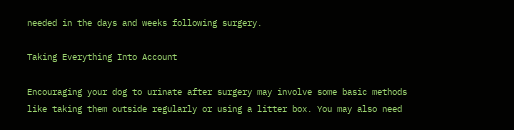needed in the days and weeks following surgery.

Taking Everything Into Account

Encouraging your dog to urinate after surgery may involve some basic methods like taking them outside regularly or using a litter box. You may also need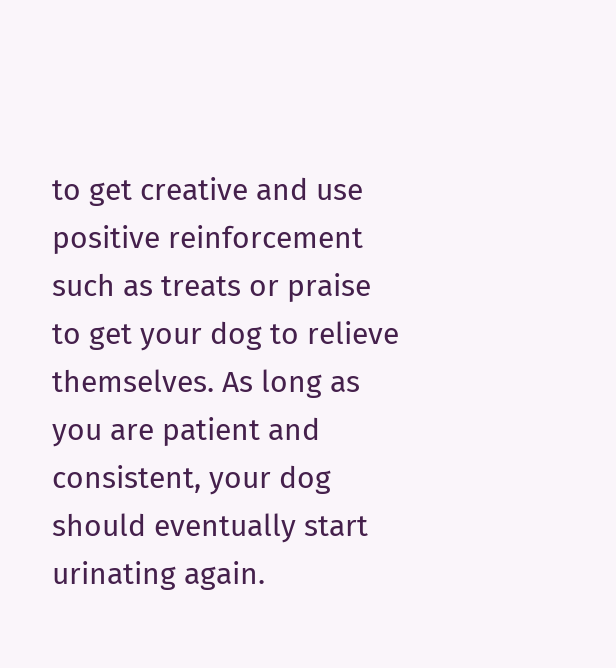to get creative and use positive reinforcement such as treats or praise to get your dog to relieve themselves. As long as you are patient and consistent, your dog should eventually start urinating again.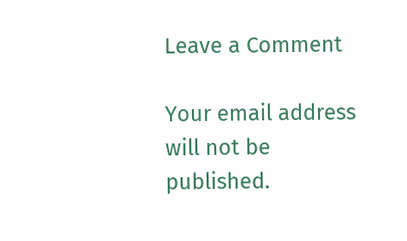Leave a Comment

Your email address will not be published.